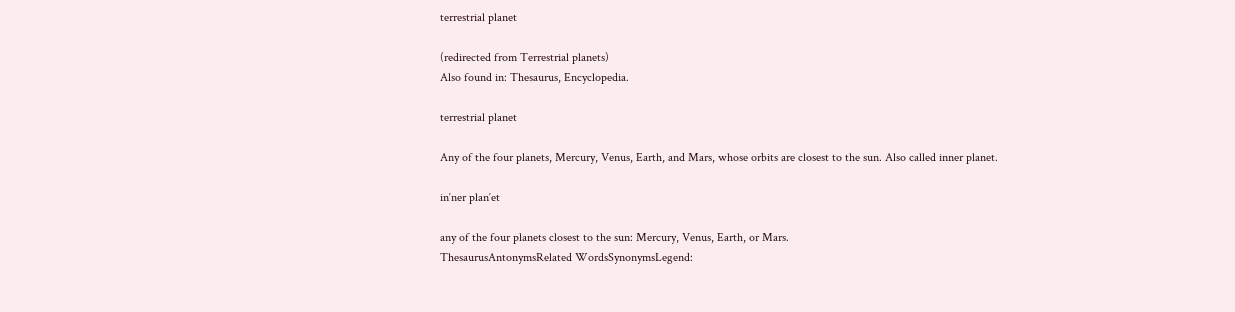terrestrial planet

(redirected from Terrestrial planets)
Also found in: Thesaurus, Encyclopedia.

terrestrial planet

Any of the four planets, Mercury, Venus, Earth, and Mars, whose orbits are closest to the sun. Also called inner planet.

in′ner plan′et

any of the four planets closest to the sun: Mercury, Venus, Earth, or Mars.
ThesaurusAntonymsRelated WordsSynonymsLegend: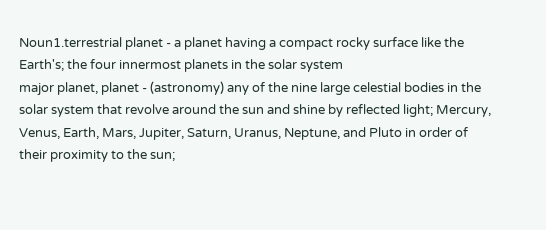Noun1.terrestrial planet - a planet having a compact rocky surface like the Earth's; the four innermost planets in the solar system
major planet, planet - (astronomy) any of the nine large celestial bodies in the solar system that revolve around the sun and shine by reflected light; Mercury, Venus, Earth, Mars, Jupiter, Saturn, Uranus, Neptune, and Pluto in order of their proximity to the sun;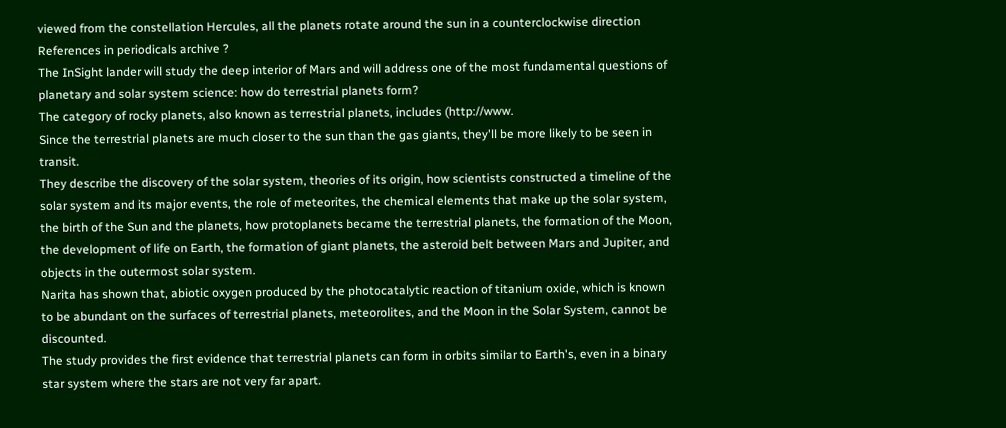viewed from the constellation Hercules, all the planets rotate around the sun in a counterclockwise direction
References in periodicals archive ?
The InSight lander will study the deep interior of Mars and will address one of the most fundamental questions of planetary and solar system science: how do terrestrial planets form?
The category of rocky planets, also known as terrestrial planets, includes (http://www.
Since the terrestrial planets are much closer to the sun than the gas giants, they'll be more likely to be seen in transit.
They describe the discovery of the solar system, theories of its origin, how scientists constructed a timeline of the solar system and its major events, the role of meteorites, the chemical elements that make up the solar system, the birth of the Sun and the planets, how protoplanets became the terrestrial planets, the formation of the Moon, the development of life on Earth, the formation of giant planets, the asteroid belt between Mars and Jupiter, and objects in the outermost solar system.
Narita has shown that, abiotic oxygen produced by the photocatalytic reaction of titanium oxide, which is known to be abundant on the surfaces of terrestrial planets, meteorolites, and the Moon in the Solar System, cannot be discounted.
The study provides the first evidence that terrestrial planets can form in orbits similar to Earth's, even in a binary star system where the stars are not very far apart.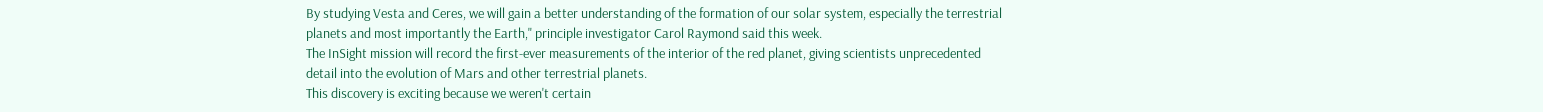By studying Vesta and Ceres, we will gain a better understanding of the formation of our solar system, especially the terrestrial planets and most importantly the Earth," principle investigator Carol Raymond said this week.
The InSight mission will record the first-ever measurements of the interior of the red planet, giving scientists unprecedented detail into the evolution of Mars and other terrestrial planets.
This discovery is exciting because we weren't certain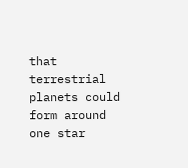that terrestrial planets could form around one star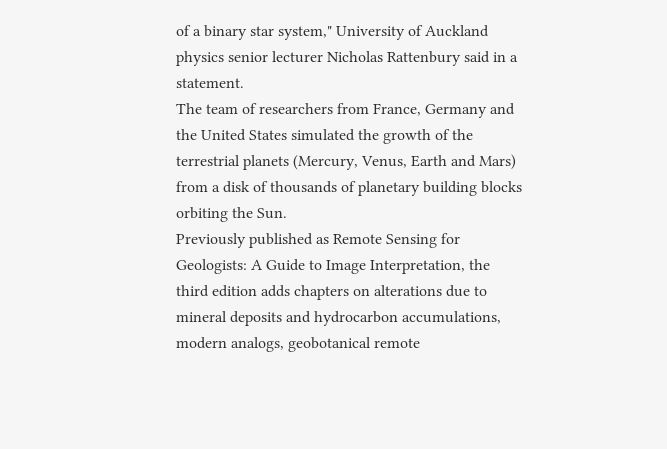of a binary star system," University of Auckland physics senior lecturer Nicholas Rattenbury said in a statement.
The team of researchers from France, Germany and the United States simulated the growth of the terrestrial planets (Mercury, Venus, Earth and Mars) from a disk of thousands of planetary building blocks orbiting the Sun.
Previously published as Remote Sensing for Geologists: A Guide to Image Interpretation, the third edition adds chapters on alterations due to mineral deposits and hydrocarbon accumulations, modern analogs, geobotanical remote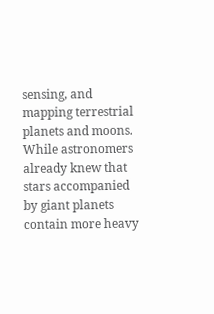sensing, and mapping terrestrial planets and moons.
While astronomers already knew that stars accompanied by giant planets contain more heavy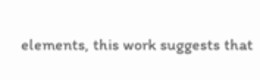elements, this work suggests that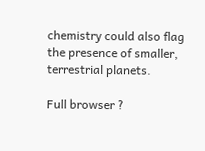chemistry could also flag the presence of smaller, terrestrial planets.

Full browser ?